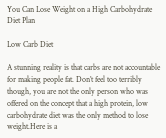You Can Lose Weight on a High Carbohydrate Diet Plan

Low Carb Diet

A stunning reality is that carbs are not accountable for making people fat. Don’t feel too terribly though, you are not the only person who was offered on the concept that a high protein, low carbohydrate diet was the only method to lose weight.Here is a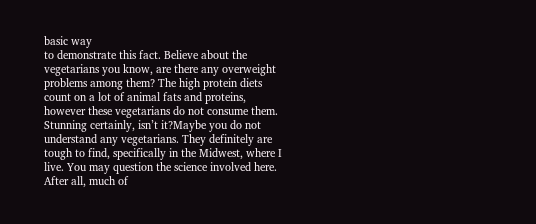basic way
to demonstrate this fact. Believe about the vegetarians you know, are there any overweight problems among them? The high protein diets count on a lot of animal fats and proteins, however these vegetarians do not consume them. Stunning certainly, isn’t it?Maybe you do not understand any vegetarians. They definitely are tough to find, specifically in the Midwest, where I live. You may question the science involved here. After all, much of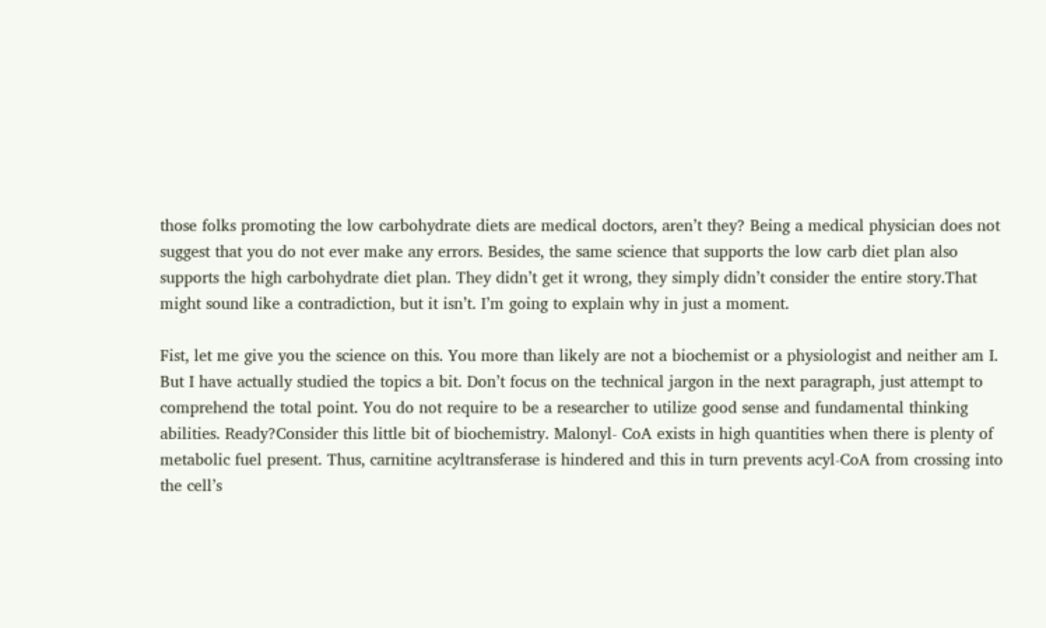those folks promoting the low carbohydrate diets are medical doctors, aren’t they? Being a medical physician does not suggest that you do not ever make any errors. Besides, the same science that supports the low carb diet plan also supports the high carbohydrate diet plan. They didn’t get it wrong, they simply didn’t consider the entire story.That might sound like a contradiction, but it isn’t. I’m going to explain why in just a moment.

Fist, let me give you the science on this. You more than likely are not a biochemist or a physiologist and neither am I. But I have actually studied the topics a bit. Don’t focus on the technical jargon in the next paragraph, just attempt to comprehend the total point. You do not require to be a researcher to utilize good sense and fundamental thinking abilities. Ready?Consider this little bit of biochemistry. Malonyl- CoA exists in high quantities when there is plenty of metabolic fuel present. Thus, carnitine acyltransferase is hindered and this in turn prevents acyl-CoA from crossing into the cell’s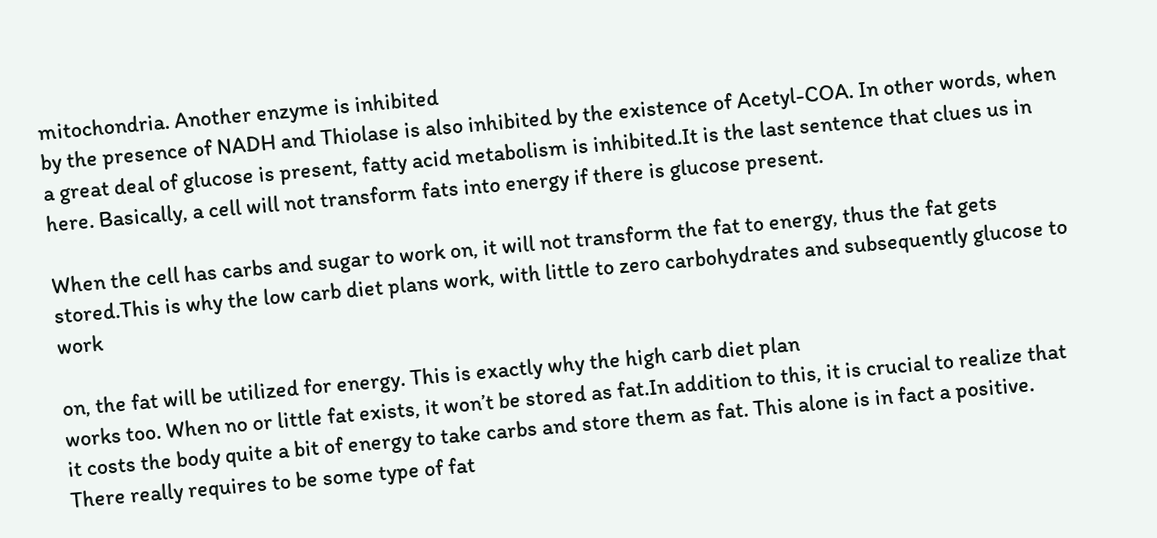mitochondria. Another enzyme is inhibited
by the presence of NADH and Thiolase is also inhibited by the existence of Acetyl-COA. In other words, when a great deal of glucose is present, fatty acid metabolism is inhibited.It is the last sentence that clues us in here. Basically, a cell will not transform fats into energy if there is glucose present.

When the cell has carbs and sugar to work on, it will not transform the fat to energy, thus the fat gets stored.This is why the low carb diet plans work, with little to zero carbohydrates and subsequently glucose to work

on, the fat will be utilized for energy. This is exactly why the high carb diet plan
works too. When no or little fat exists, it won’t be stored as fat.In addition to this, it is crucial to realize that it costs the body quite a bit of energy to take carbs and store them as fat. This alone is in fact a positive. There really requires to be some type of fat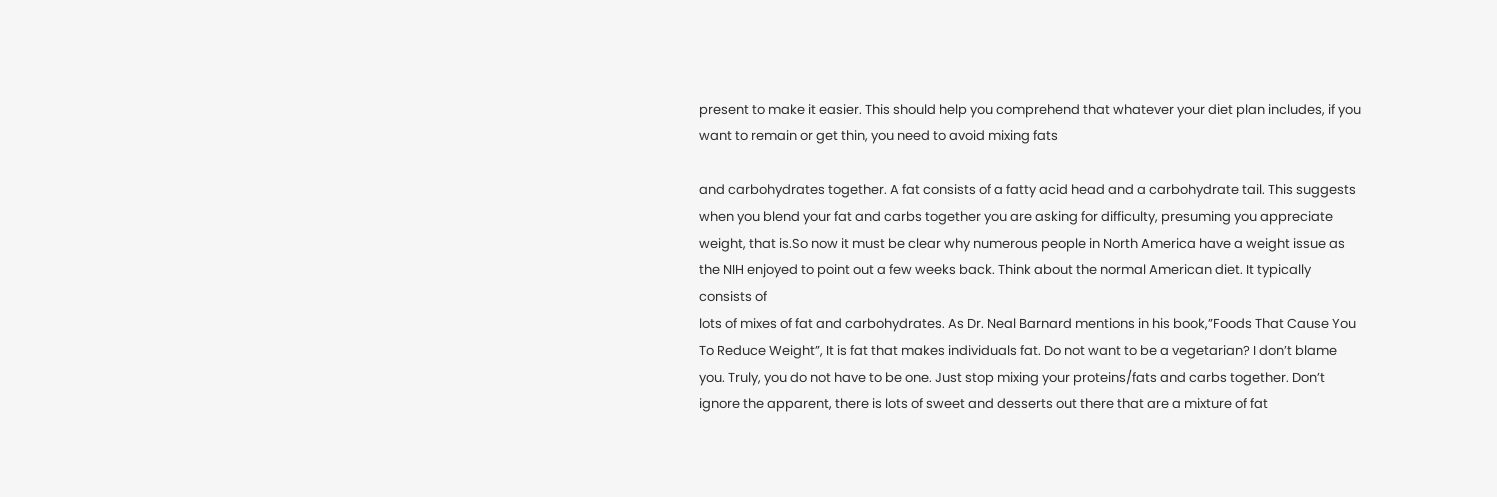present to make it easier. This should help you comprehend that whatever your diet plan includes, if you want to remain or get thin, you need to avoid mixing fats

and carbohydrates together. A fat consists of a fatty acid head and a carbohydrate tail. This suggests when you blend your fat and carbs together you are asking for difficulty, presuming you appreciate weight, that is.So now it must be clear why numerous people in North America have a weight issue as the NIH enjoyed to point out a few weeks back. Think about the normal American diet. It typically consists of
lots of mixes of fat and carbohydrates. As Dr. Neal Barnard mentions in his book,”Foods That Cause You To Reduce Weight”, It is fat that makes individuals fat. Do not want to be a vegetarian? I don’t blame you. Truly, you do not have to be one. Just stop mixing your proteins/fats and carbs together. Don’t ignore the apparent, there is lots of sweet and desserts out there that are a mixture of fat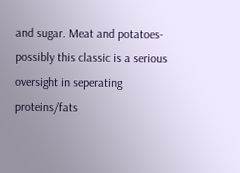and sugar. Meat and potatoes-possibly this classic is a serious oversight in seperating proteins/fats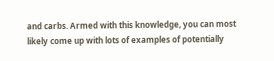and carbs. Armed with this knowledge, you can most likely come up with lots of examples of potentially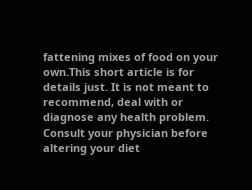fattening mixes of food on your own.This short article is for details just. It is not meant to recommend, deal with or diagnose any health problem. Consult your physician before altering your diet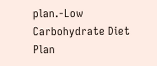plan.-Low Carbohydrate Diet Plan